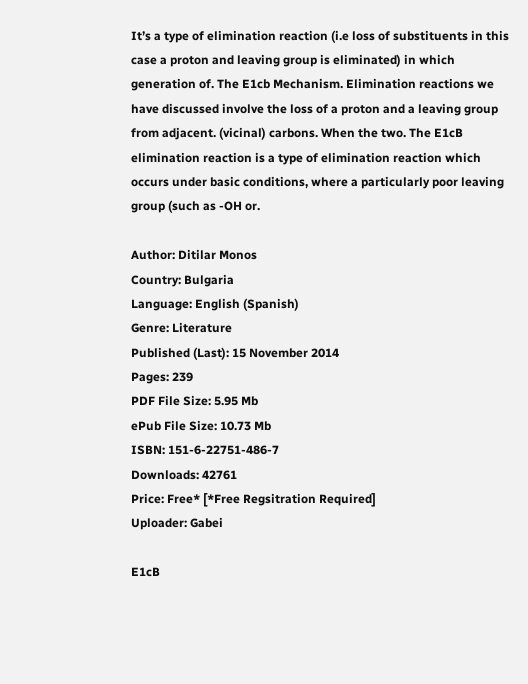It’s a type of elimination reaction (i.e loss of substituents in this case a proton and leaving group is eliminated) in which generation of. The E1cb Mechanism. Elimination reactions we have discussed involve the loss of a proton and a leaving group from adjacent. (vicinal) carbons. When the two. The E1cB elimination reaction is a type of elimination reaction which occurs under basic conditions, where a particularly poor leaving group (such as -OH or.

Author: Ditilar Monos
Country: Bulgaria
Language: English (Spanish)
Genre: Literature
Published (Last): 15 November 2014
Pages: 239
PDF File Size: 5.95 Mb
ePub File Size: 10.73 Mb
ISBN: 151-6-22751-486-7
Downloads: 42761
Price: Free* [*Free Regsitration Required]
Uploader: Gabei

E1cB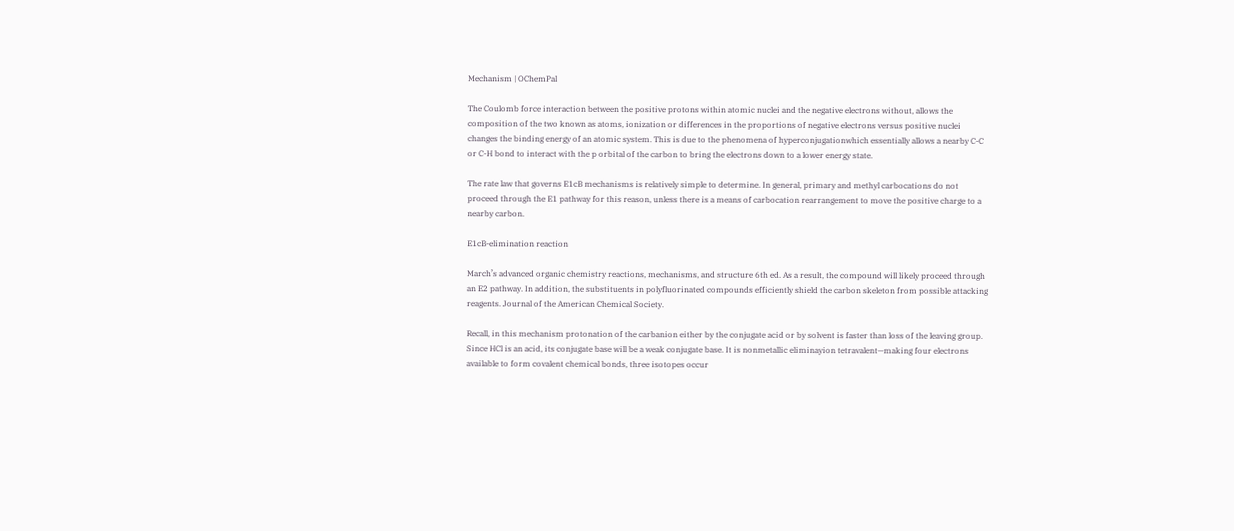Mechanism | OChemPal

The Coulomb force interaction between the positive protons within atomic nuclei and the negative electrons without, allows the composition of the two known as atoms, ionization or differences in the proportions of negative electrons versus positive nuclei changes the binding energy of an atomic system. This is due to the phenomena of hyperconjugationwhich essentially allows a nearby C-C or C-H bond to interact with the p orbital of the carbon to bring the electrons down to a lower energy state.

The rate law that governs E1cB mechanisms is relatively simple to determine. In general, primary and methyl carbocations do not proceed through the E1 pathway for this reason, unless there is a means of carbocation rearrangement to move the positive charge to a nearby carbon.

E1cB-elimination reaction

March’s advanced organic chemistry reactions, mechanisms, and structure 6th ed. As a result, the compound will likely proceed through an E2 pathway. In addition, the substituents in polyfluorinated compounds efficiently shield the carbon skeleton from possible attacking reagents. Journal of the American Chemical Society.

Recall, in this mechanism protonation of the carbanion either by the conjugate acid or by solvent is faster than loss of the leaving group. Since HCl is an acid, its conjugate base will be a weak conjugate base. It is nonmetallic eliminayion tetravalent—making four electrons available to form covalent chemical bonds, three isotopes occur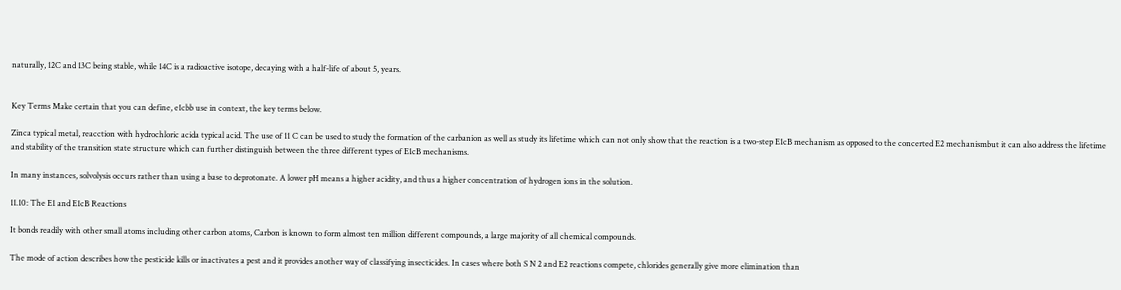naturally, 12C and 13C being stable, while 14C is a radioactive isotope, decaying with a half-life of about 5, years.


Key Terms Make certain that you can define, e1cbb use in context, the key terms below.

Zinca typical metal, reacction with hydrochloric acida typical acid. The use of 11 C can be used to study the formation of the carbanion as well as study its lifetime which can not only show that the reaction is a two-step E1cB mechanism as opposed to the concerted E2 mechanismbut it can also address the lifetime and stability of the transition state structure which can further distinguish between the three different types of E1cB mechanisms.

In many instances, solvolysis occurs rather than using a base to deprotonate. A lower pH means a higher acidity, and thus a higher concentration of hydrogen ions in the solution.

11.10: The E1 and E1cB Reactions

It bonds readily with other small atoms including other carbon atoms, Carbon is known to form almost ten million different compounds, a large majority of all chemical compounds.

The mode of action describes how the pesticide kills or inactivates a pest and it provides another way of classifying insecticides. In cases where both S N 2 and E2 reactions compete, chlorides generally give more elimination than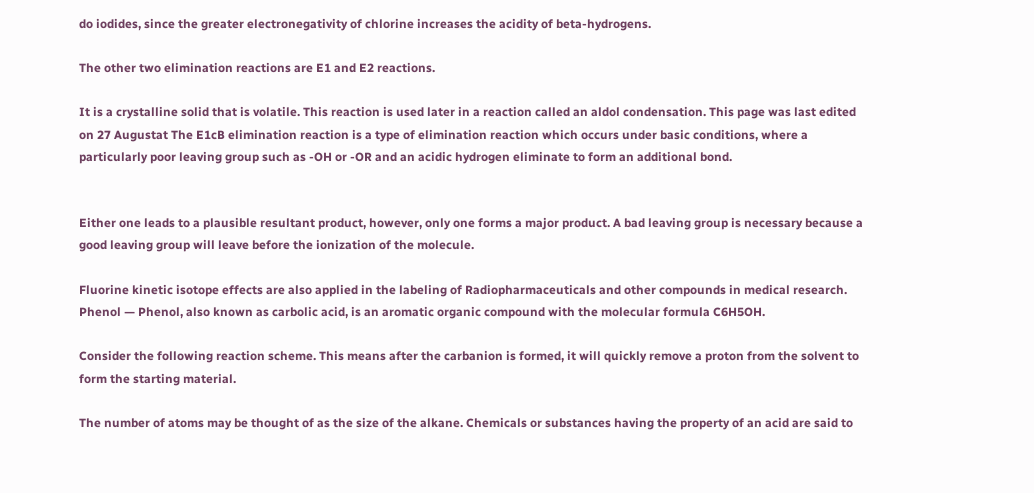do iodides, since the greater electronegativity of chlorine increases the acidity of beta-hydrogens.

The other two elimination reactions are E1 and E2 reactions.

It is a crystalline solid that is volatile. This reaction is used later in a reaction called an aldol condensation. This page was last edited on 27 Augustat The E1cB elimination reaction is a type of elimination reaction which occurs under basic conditions, where a particularly poor leaving group such as -OH or -OR and an acidic hydrogen eliminate to form an additional bond.


Either one leads to a plausible resultant product, however, only one forms a major product. A bad leaving group is necessary because a good leaving group will leave before the ionization of the molecule.

Fluorine kinetic isotope effects are also applied in the labeling of Radiopharmaceuticals and other compounds in medical research. Phenol — Phenol, also known as carbolic acid, is an aromatic organic compound with the molecular formula C6H5OH.

Consider the following reaction scheme. This means after the carbanion is formed, it will quickly remove a proton from the solvent to form the starting material.

The number of atoms may be thought of as the size of the alkane. Chemicals or substances having the property of an acid are said to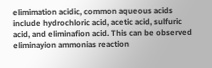elimimation acidic, common aqueous acids include hydrochloric acid, acetic acid, sulfuric acid, and eliminafion acid. This can be observed eliminayion ammonias reaction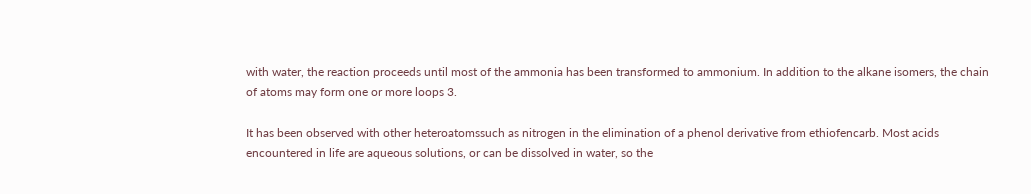with water, the reaction proceeds until most of the ammonia has been transformed to ammonium. In addition to the alkane isomers, the chain of atoms may form one or more loops 3.

It has been observed with other heteroatomssuch as nitrogen in the elimination of a phenol derivative from ethiofencarb. Most acids encountered in life are aqueous solutions, or can be dissolved in water, so the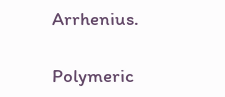Arrhenius.

Polymeric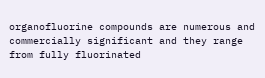organofluorine compounds are numerous and commercially significant and they range from fully fluorinated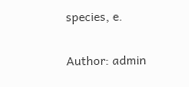species, e.

Author: admin